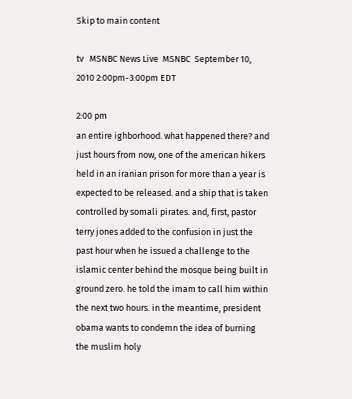Skip to main content

tv   MSNBC News Live  MSNBC  September 10, 2010 2:00pm-3:00pm EDT

2:00 pm
an entire ighborhood. what happened there? and just hours from now, one of the american hikers held in an iranian prison for more than a year is expected to be released. and a ship that is taken controlled by somali pirates. and, first, pastor terry jones added to the confusion in just the past hour when he issued a challenge to the islamic center behind the mosque being built in ground zero. he told the imam to call him within the next two hours. in the meantime, president obama wants to condemn the idea of burning the muslim holy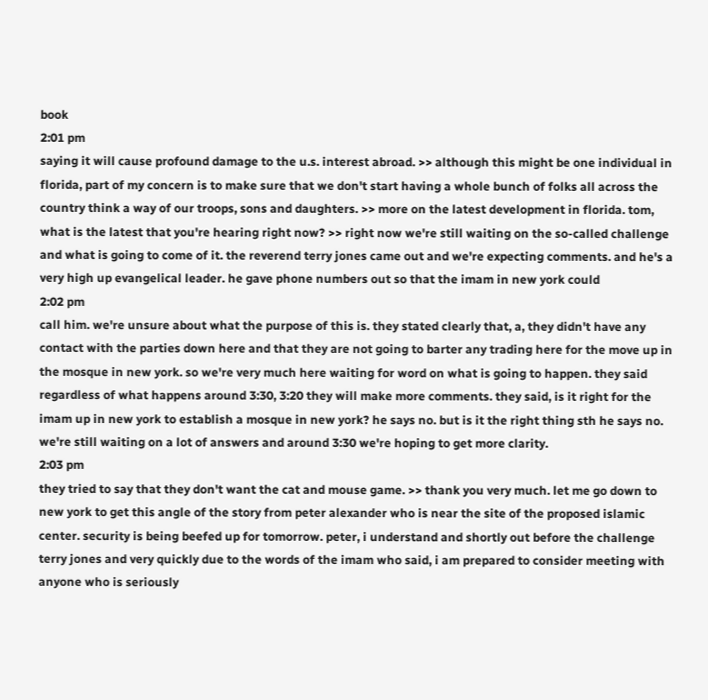book
2:01 pm
saying it will cause profound damage to the u.s. interest abroad. >> although this might be one individual in florida, part of my concern is to make sure that we don't start having a whole bunch of folks all across the country think a way of our troops, sons and daughters. >> more on the latest development in florida. tom, what is the latest that you're hearing right now? >> right now we're still waiting on the so-called challenge and what is going to come of it. the reverend terry jones came out and we're expecting comments. and he's a very high up evangelical leader. he gave phone numbers out so that the imam in new york could
2:02 pm
call him. we're unsure about what the purpose of this is. they stated clearly that, a, they didn't have any contact with the parties down here and that they are not going to barter any trading here for the move up in the mosque in new york. so we're very much here waiting for word on what is going to happen. they said regardless of what happens around 3:30, 3:20 they will make more comments. they said, is it right for the imam up in new york to establish a mosque in new york? he says no. but is it the right thing sth he says no. we're still waiting on a lot of answers and around 3:30 we're hoping to get more clarity.
2:03 pm
they tried to say that they don't want the cat and mouse game. >> thank you very much. let me go down to new york to get this angle of the story from peter alexander who is near the site of the proposed islamic center. security is being beefed up for tomorrow. peter, i understand and shortly out before the challenge terry jones and very quickly due to the words of the imam who said, i am prepared to consider meeting with anyone who is seriously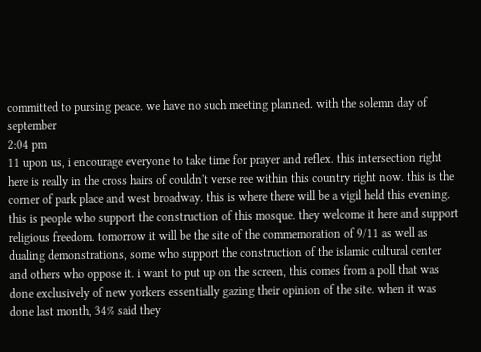committed to pursing peace. we have no such meeting planned. with the solemn day of september
2:04 pm
11 upon us, i encourage everyone to take time for prayer and reflex. this intersection right here is really in the cross hairs of couldn't verse ree within this country right now. this is the corner of park place and west broadway. this is where there will be a vigil held this evening. this is people who support the construction of this mosque. they welcome it here and support religious freedom. tomorrow it will be the site of the commemoration of 9/11 as well as dualing demonstrations, some who support the construction of the islamic cultural center and others who oppose it. i want to put up on the screen, this comes from a poll that was done exclusively of new yorkers essentially gazing their opinion of the site. when it was done last month, 34% said they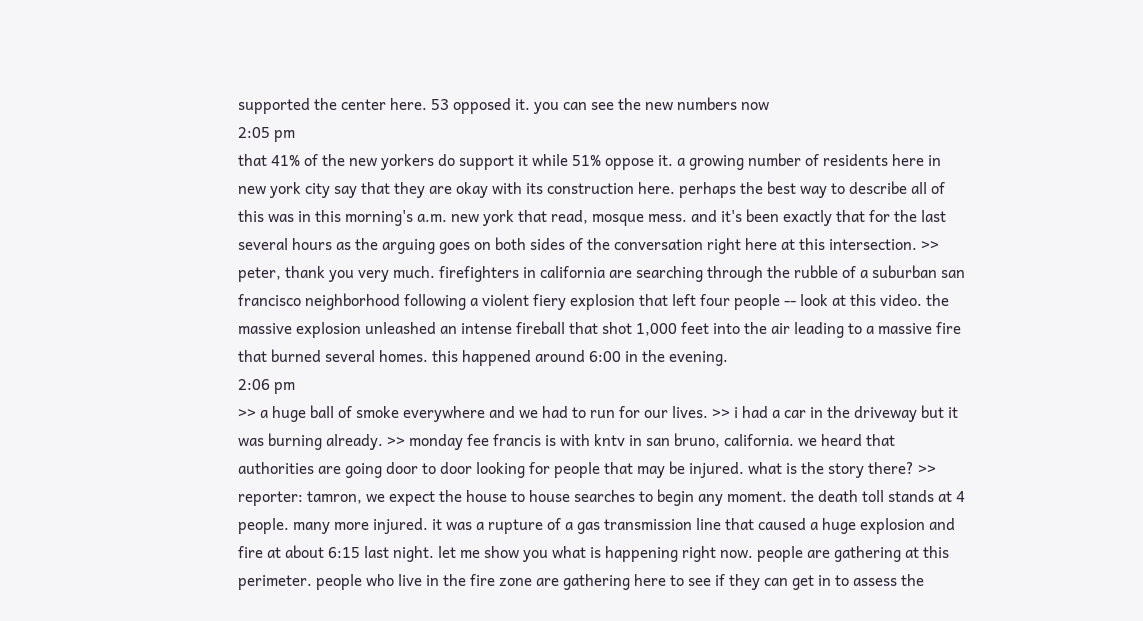supported the center here. 53 opposed it. you can see the new numbers now
2:05 pm
that 41% of the new yorkers do support it while 51% oppose it. a growing number of residents here in new york city say that they are okay with its construction here. perhaps the best way to describe all of this was in this morning's a.m. new york that read, mosque mess. and it's been exactly that for the last several hours as the arguing goes on both sides of the conversation right here at this intersection. >> peter, thank you very much. firefighters in california are searching through the rubble of a suburban san francisco neighborhood following a violent fiery explosion that left four people -- look at this video. the massive explosion unleashed an intense fireball that shot 1,000 feet into the air leading to a massive fire that burned several homes. this happened around 6:00 in the evening.
2:06 pm
>> a huge ball of smoke everywhere and we had to run for our lives. >> i had a car in the driveway but it was burning already. >> monday fee francis is with kntv in san bruno, california. we heard that authorities are going door to door looking for people that may be injured. what is the story there? >> reporter: tamron, we expect the house to house searches to begin any moment. the death toll stands at 4 people. many more injured. it was a rupture of a gas transmission line that caused a huge explosion and fire at about 6:15 last night. let me show you what is happening right now. people are gathering at this perimeter. people who live in the fire zone are gathering here to see if they can get in to assess the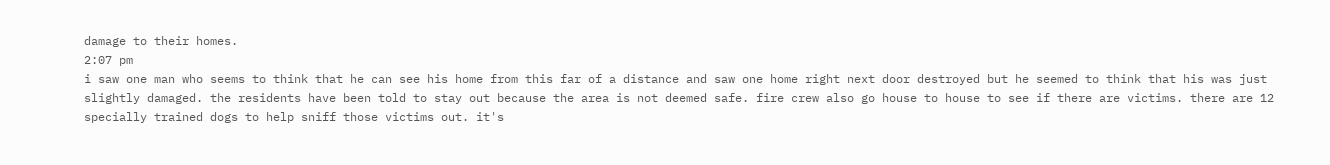damage to their homes.
2:07 pm
i saw one man who seems to think that he can see his home from this far of a distance and saw one home right next door destroyed but he seemed to think that his was just slightly damaged. the residents have been told to stay out because the area is not deemed safe. fire crew also go house to house to see if there are victims. there are 12 specially trained dogs to help sniff those victims out. it's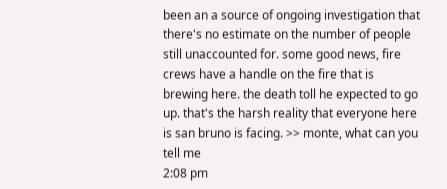been an a source of ongoing investigation that there's no estimate on the number of people still unaccounted for. some good news, fire crews have a handle on the fire that is brewing here. the death toll he expected to go up. that's the harsh reality that everyone here is san bruno is facing. >> monte, what can you tell me
2:08 pm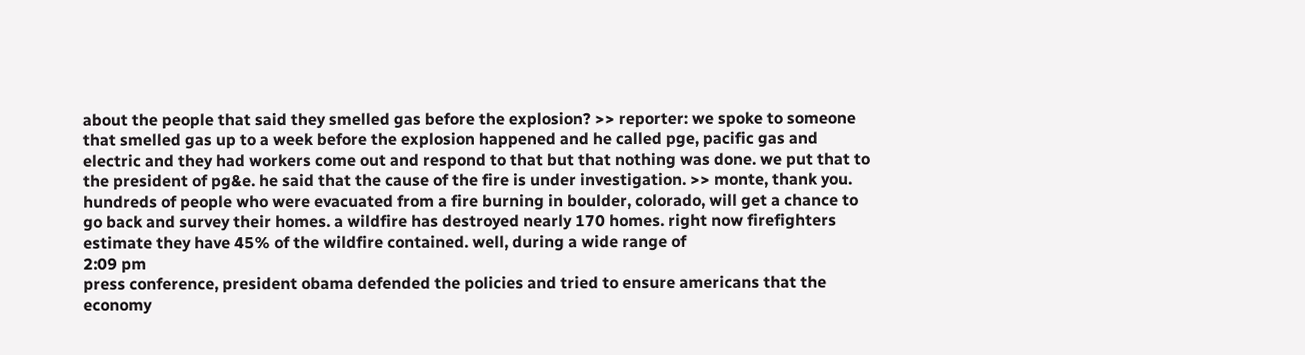about the people that said they smelled gas before the explosion? >> reporter: we spoke to someone that smelled gas up to a week before the explosion happened and he called pge, pacific gas and electric and they had workers come out and respond to that but that nothing was done. we put that to the president of pg&e. he said that the cause of the fire is under investigation. >> monte, thank you. hundreds of people who were evacuated from a fire burning in boulder, colorado, will get a chance to go back and survey their homes. a wildfire has destroyed nearly 170 homes. right now firefighters estimate they have 45% of the wildfire contained. well, during a wide range of
2:09 pm
press conference, president obama defended the policies and tried to ensure americans that the economy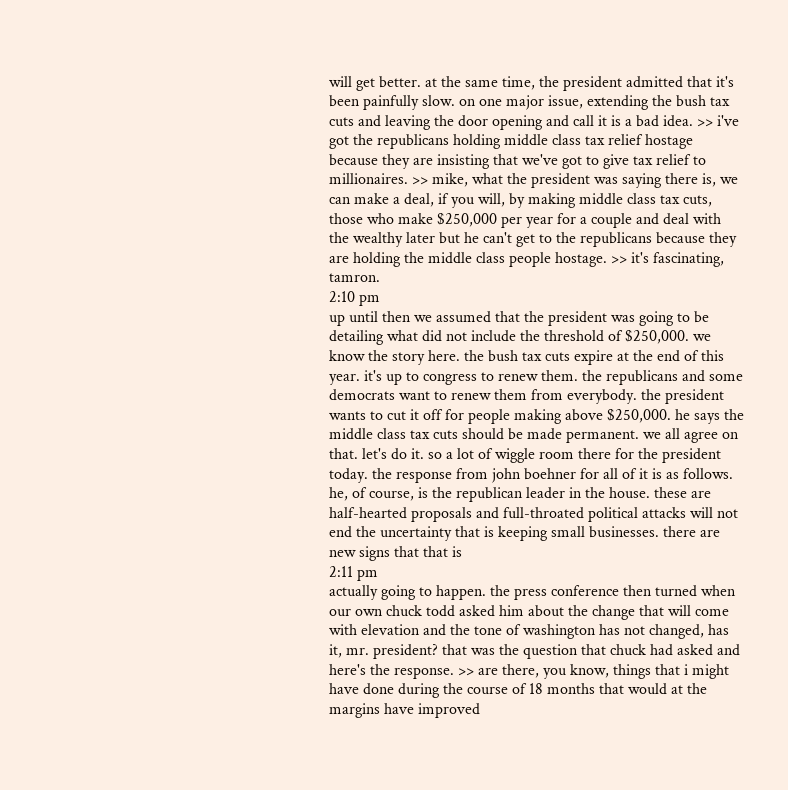will get better. at the same time, the president admitted that it's been painfully slow. on one major issue, extending the bush tax cuts and leaving the door opening and call it is a bad idea. >> i've got the republicans holding middle class tax relief hostage because they are insisting that we've got to give tax relief to millionaires. >> mike, what the president was saying there is, we can make a deal, if you will, by making middle class tax cuts, those who make $250,000 per year for a couple and deal with the wealthy later but he can't get to the republicans because they are holding the middle class people hostage. >> it's fascinating, tamron.
2:10 pm
up until then we assumed that the president was going to be detailing what did not include the threshold of $250,000. we know the story here. the bush tax cuts expire at the end of this year. it's up to congress to renew them. the republicans and some democrats want to renew them from everybody. the president wants to cut it off for people making above $250,000. he says the middle class tax cuts should be made permanent. we all agree on that. let's do it. so a lot of wiggle room there for the president today. the response from john boehner for all of it is as follows. he, of course, is the republican leader in the house. these are half-hearted proposals and full-throated political attacks will not end the uncertainty that is keeping small businesses. there are new signs that that is
2:11 pm
actually going to happen. the press conference then turned when our own chuck todd asked him about the change that will come with elevation and the tone of washington has not changed, has it, mr. president? that was the question that chuck had asked and here's the response. >> are there, you know, things that i might have done during the course of 18 months that would at the margins have improved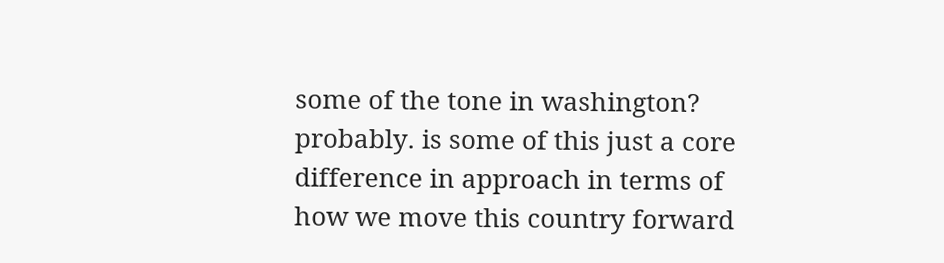some of the tone in washington? probably. is some of this just a core difference in approach in terms of how we move this country forward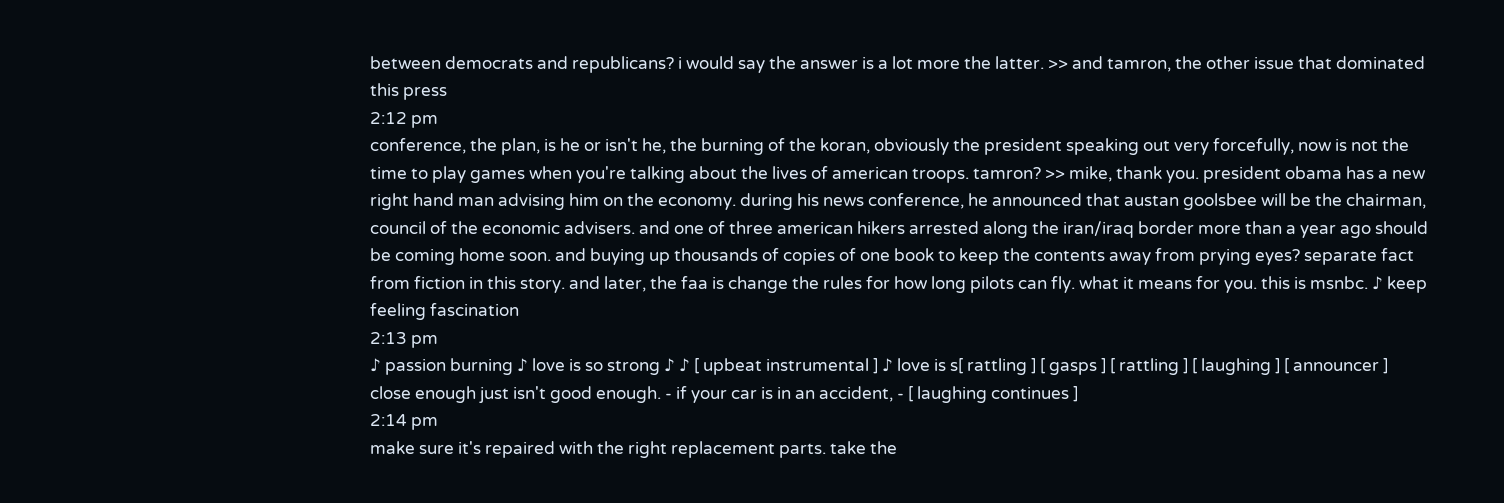between democrats and republicans? i would say the answer is a lot more the latter. >> and tamron, the other issue that dominated this press
2:12 pm
conference, the plan, is he or isn't he, the burning of the koran, obviously the president speaking out very forcefully, now is not the time to play games when you're talking about the lives of american troops. tamron? >> mike, thank you. president obama has a new right hand man advising him on the economy. during his news conference, he announced that austan goolsbee will be the chairman, council of the economic advisers. and one of three american hikers arrested along the iran/iraq border more than a year ago should be coming home soon. and buying up thousands of copies of one book to keep the contents away from prying eyes? separate fact from fiction in this story. and later, the faa is change the rules for how long pilots can fly. what it means for you. this is msnbc. ♪ keep feeling fascination
2:13 pm
♪ passion burning ♪ love is so strong ♪ ♪ [ upbeat instrumental ] ♪ love is s[ rattling ] [ gasps ] [ rattling ] [ laughing ] [ announcer ] close enough just isn't good enough. - if your car is in an accident, - [ laughing continues ]
2:14 pm
make sure it's repaired with the right replacement parts. take the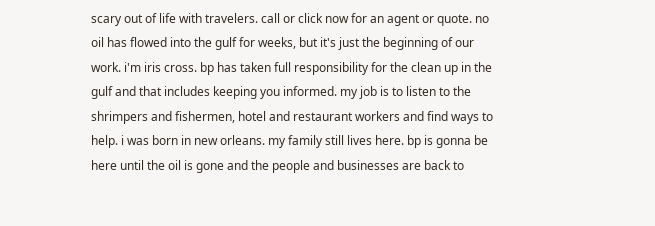scary out of life with travelers. call or click now for an agent or quote. no oil has flowed into the gulf for weeks, but it's just the beginning of our work. i'm iris cross. bp has taken full responsibility for the clean up in the gulf and that includes keeping you informed. my job is to listen to the shrimpers and fishermen, hotel and restaurant workers and find ways to help. i was born in new orleans. my family still lives here. bp is gonna be here until the oil is gone and the people and businesses are back to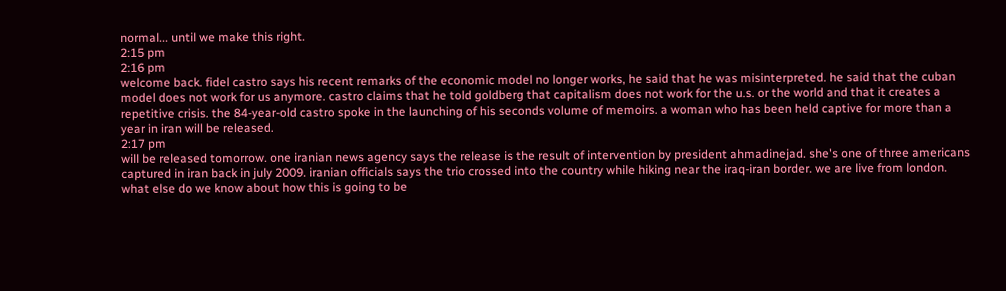normal... until we make this right.
2:15 pm
2:16 pm
welcome back. fidel castro says his recent remarks of the economic model no longer works, he said that he was misinterpreted. he said that the cuban model does not work for us anymore. castro claims that he told goldberg that capitalism does not work for the u.s. or the world and that it creates a repetitive crisis. the 84-year-old castro spoke in the launching of his seconds volume of memoirs. a woman who has been held captive for more than a year in iran will be released.
2:17 pm
will be released tomorrow. one iranian news agency says the release is the result of intervention by president ahmadinejad. she's one of three americans captured in iran back in july 2009. iranian officials says the trio crossed into the country while hiking near the iraq-iran border. we are live from london. what else do we know about how this is going to be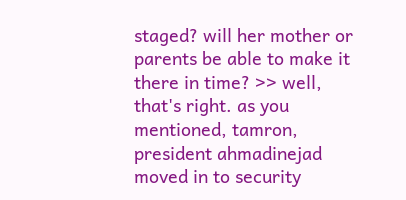staged? will her mother or parents be able to make it there in time? >> well, that's right. as you mentioned, tamron, president ahmadinejad moved in to security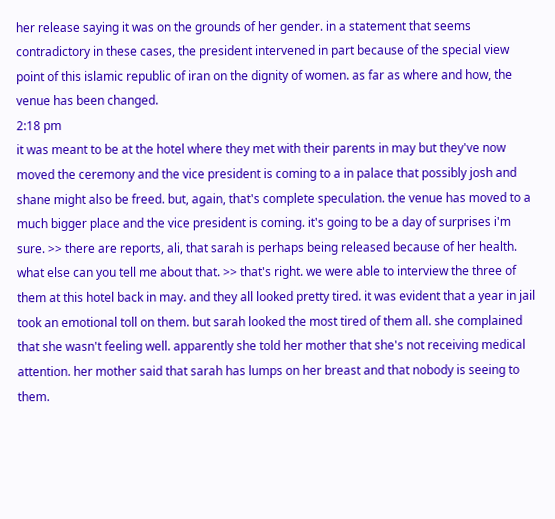her release saying it was on the grounds of her gender. in a statement that seems contradictory in these cases, the president intervened in part because of the special view point of this islamic republic of iran on the dignity of women. as far as where and how, the venue has been changed.
2:18 pm
it was meant to be at the hotel where they met with their parents in may but they've now moved the ceremony and the vice president is coming to a in palace that possibly josh and shane might also be freed. but, again, that's complete speculation. the venue has moved to a much bigger place and the vice president is coming. it's going to be a day of surprises i'm sure. >> there are reports, ali, that sarah is perhaps being released because of her health. what else can you tell me about that. >> that's right. we were able to interview the three of them at this hotel back in may. and they all looked pretty tired. it was evident that a year in jail took an emotional toll on them. but sarah looked the most tired of them all. she complained that she wasn't feeling well. apparently she told her mother that she's not receiving medical attention. her mother said that sarah has lumps on her breast and that nobody is seeing to them.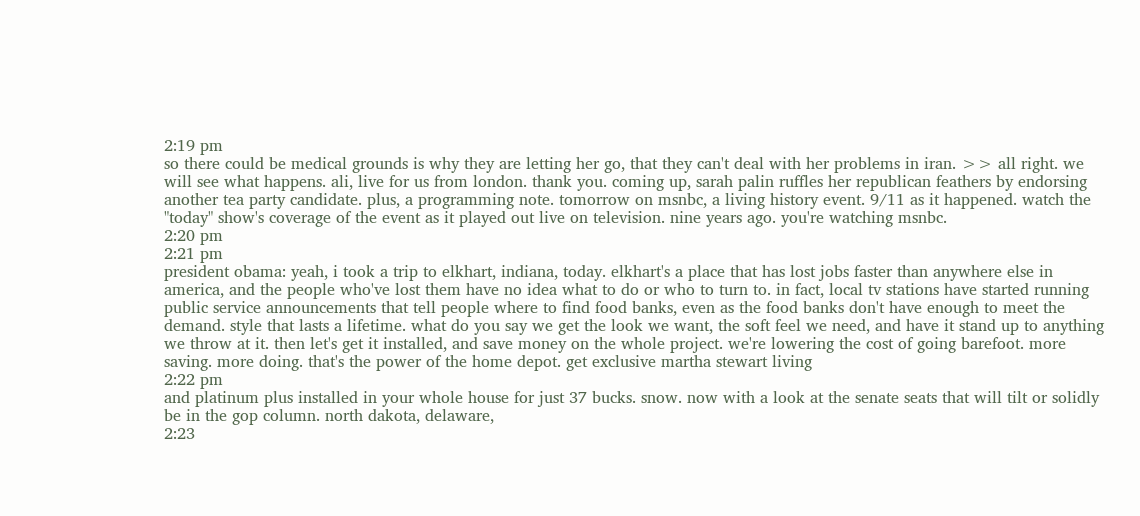2:19 pm
so there could be medical grounds is why they are letting her go, that they can't deal with her problems in iran. >> all right. we will see what happens. ali, live for us from london. thank you. coming up, sarah palin ruffles her republican feathers by endorsing another tea party candidate. plus, a programming note. tomorrow on msnbc, a living history event. 9/11 as it happened. watch the "today" show's coverage of the event as it played out live on television. nine years ago. you're watching msnbc.
2:20 pm
2:21 pm
president obama: yeah, i took a trip to elkhart, indiana, today. elkhart's a place that has lost jobs faster than anywhere else in america, and the people who've lost them have no idea what to do or who to turn to. in fact, local tv stations have started running public service announcements that tell people where to find food banks, even as the food banks don't have enough to meet the demand. style that lasts a lifetime. what do you say we get the look we want, the soft feel we need, and have it stand up to anything we throw at it. then let's get it installed, and save money on the whole project. we're lowering the cost of going barefoot. more saving. more doing. that's the power of the home depot. get exclusive martha stewart living
2:22 pm
and platinum plus installed in your whole house for just 37 bucks. snow. now with a look at the senate seats that will tilt or solidly be in the gop column. north dakota, delaware,
2:23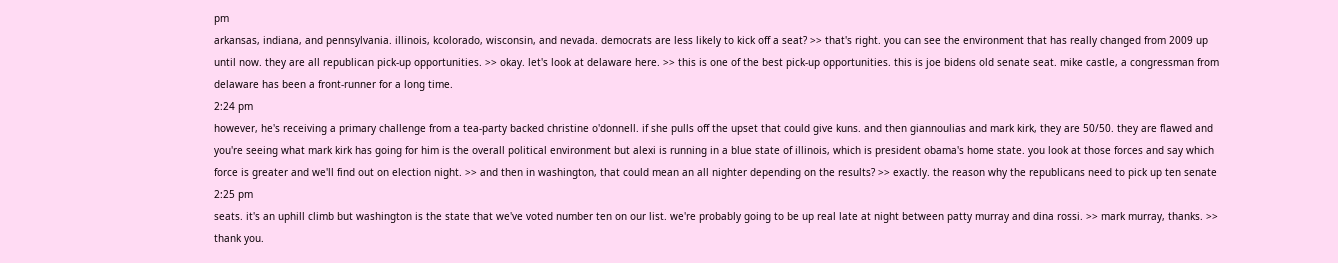pm
arkansas, indiana, and pennsylvania. illinois, kcolorado, wisconsin, and nevada. democrats are less likely to kick off a seat? >> that's right. you can see the environment that has really changed from 2009 up until now. they are all republican pick-up opportunities. >> okay. let's look at delaware here. >> this is one of the best pick-up opportunities. this is joe bidens old senate seat. mike castle, a congressman from delaware has been a front-runner for a long time.
2:24 pm
however, he's receiving a primary challenge from a tea-party backed christine o'donnell. if she pulls off the upset that could give kuns. and then giannoulias and mark kirk, they are 50/50. they are flawed and you're seeing what mark kirk has going for him is the overall political environment but alexi is running in a blue state of illinois, which is president obama's home state. you look at those forces and say which force is greater and we'll find out on election night. >> and then in washington, that could mean an all nighter depending on the results? >> exactly. the reason why the republicans need to pick up ten senate
2:25 pm
seats. it's an uphill climb but washington is the state that we've voted number ten on our list. we're probably going to be up real late at night between patty murray and dina rossi. >> mark murray, thanks. >> thank you.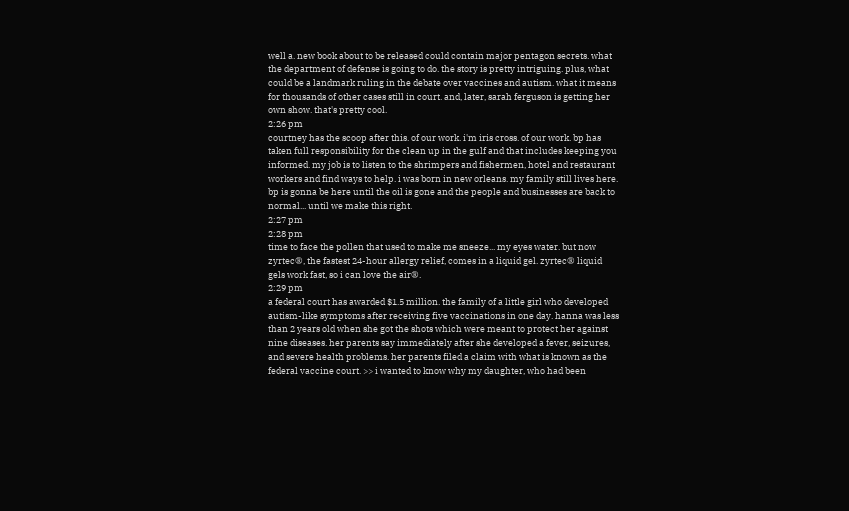well a. new book about to be released could contain major pentagon secrets. what the department of defense is going to do. the story is pretty intriguing. plus, what could be a landmark ruling in the debate over vaccines and autism. what it means for thousands of other cases still in court. and, later, sarah ferguson is getting her own show. that's pretty cool.
2:26 pm
courtney has the scoop after this. of our work. i'm iris cross. of our work. bp has taken full responsibility for the clean up in the gulf and that includes keeping you informed. my job is to listen to the shrimpers and fishermen, hotel and restaurant workers and find ways to help. i was born in new orleans. my family still lives here. bp is gonna be here until the oil is gone and the people and businesses are back to normal... until we make this right.
2:27 pm
2:28 pm
time to face the pollen that used to make me sneeze... my eyes water. but now zyrtec®, the fastest 24-hour allergy relief, comes in a liquid gel. zyrtec® liquid gels work fast, so i can love the air®.
2:29 pm
a federal court has awarded $1.5 million. the family of a little girl who developed autism-like symptoms after receiving five vaccinations in one day. hanna was less than 2 years old when she got the shots which were meant to protect her against nine diseases. her parents say immediately after she developed a fever, seizures, and severe health problems. her parents filed a claim with what is known as the federal vaccine court. >> i wanted to know why my daughter, who had been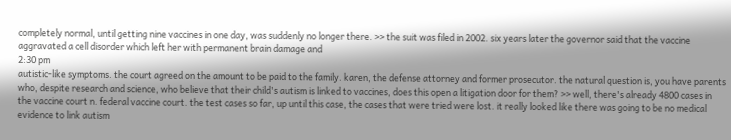completely normal, until getting nine vaccines in one day, was suddenly no longer there. >> the suit was filed in 2002. six years later the governor said that the vaccine aggravated a cell disorder which left her with permanent brain damage and
2:30 pm
autistic-like symptoms. the court agreed on the amount to be paid to the family. karen, the defense attorney and former prosecutor. the natural question is, you have parents who, despite research and science, who believe that their child's autism is linked to vaccines, does this open a litigation door for them? >> well, there's already 4800 cases in the vaccine court n. federal vaccine court. the test cases so far, up until this case, the cases that were tried were lost. it really looked like there was going to be no medical evidence to link autism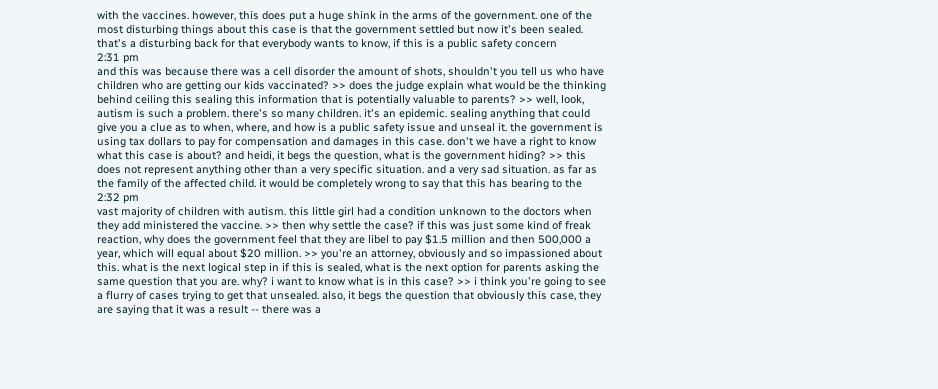with the vaccines. however, this does put a huge shink in the arms of the government. one of the most disturbing things about this case is that the government settled but now it's been sealed. that's a disturbing back for that everybody wants to know, if this is a public safety concern
2:31 pm
and this was because there was a cell disorder the amount of shots, shouldn't you tell us who have children who are getting our kids vaccinated? >> does the judge explain what would be the thinking behind ceiling this sealing this information that is potentially valuable to parents? >> well, look, autism is such a problem. there's so many children. it's an epidemic. sealing anything that could give you a clue as to when, where, and how is a public safety issue and unseal it. the government is using tax dollars to pay for compensation and damages in this case. don't we have a right to know what this case is about? and heidi, it begs the question, what is the government hiding? >> this does not represent anything other than a very specific situation. and a very sad situation. as far as the family of the affected child. it would be completely wrong to say that this has bearing to the
2:32 pm
vast majority of children with autism. this little girl had a condition unknown to the doctors when they add ministered the vaccine. >> then why settle the case? if this was just some kind of freak reaction, why does the government feel that they are libel to pay $1.5 million and then 500,000 a year, which will equal about $20 million. >> you're an attorney, obviously and so impassioned about this. what is the next logical step in if this is sealed, what is the next option for parents asking the same question that you are. why? i want to know what is in this case? >> i think you're going to see a flurry of cases trying to get that unsealed. also, it begs the question that obviously this case, they are saying that it was a result -- there was a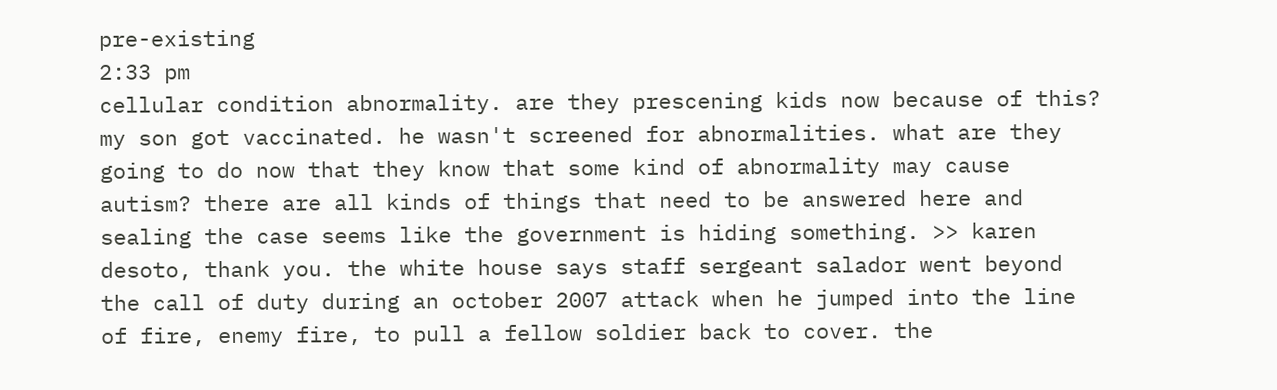pre-existing
2:33 pm
cellular condition abnormality. are they prescening kids now because of this? my son got vaccinated. he wasn't screened for abnormalities. what are they going to do now that they know that some kind of abnormality may cause autism? there are all kinds of things that need to be answered here and sealing the case seems like the government is hiding something. >> karen desoto, thank you. the white house says staff sergeant salador went beyond the call of duty during an october 2007 attack when he jumped into the line of fire, enemy fire, to pull a fellow soldier back to cover. the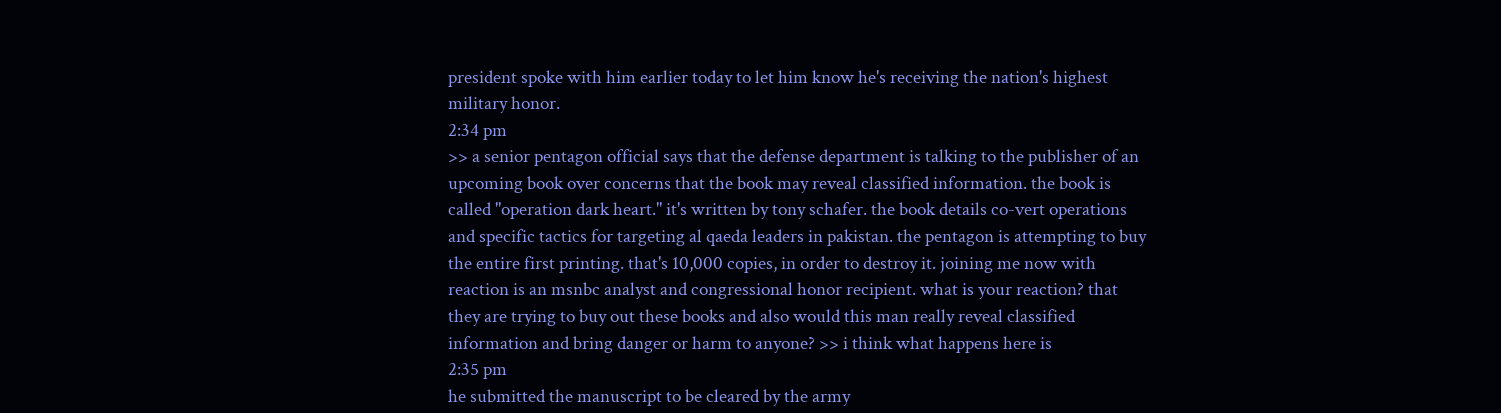president spoke with him earlier today to let him know he's receiving the nation's highest military honor.
2:34 pm
>> a senior pentagon official says that the defense department is talking to the publisher of an upcoming book over concerns that the book may reveal classified information. the book is called "operation dark heart." it's written by tony schafer. the book details co-vert operations and specific tactics for targeting al qaeda leaders in pakistan. the pentagon is attempting to buy the entire first printing. that's 10,000 copies, in order to destroy it. joining me now with reaction is an msnbc analyst and congressional honor recipient. what is your reaction? that they are trying to buy out these books and also would this man really reveal classified information and bring danger or harm to anyone? >> i think what happens here is
2:35 pm
he submitted the manuscript to be cleared by the army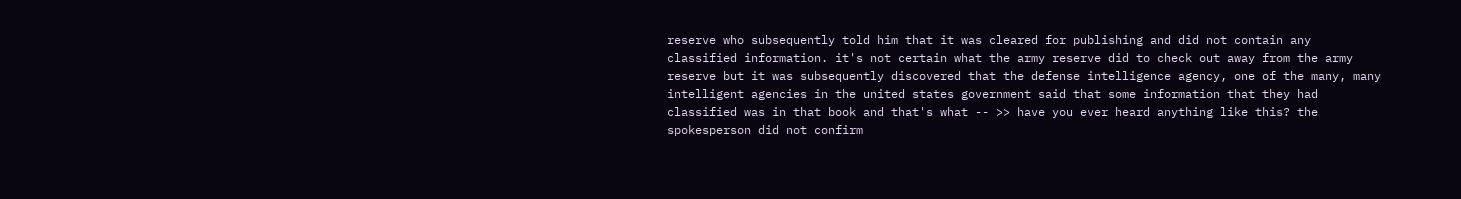reserve who subsequently told him that it was cleared for publishing and did not contain any classified information. it's not certain what the army reserve did to check out away from the army reserve but it was subsequently discovered that the defense intelligence agency, one of the many, many intelligent agencies in the united states government said that some information that they had classified was in that book and that's what -- >> have you ever heard anything like this? the spokesperson did not confirm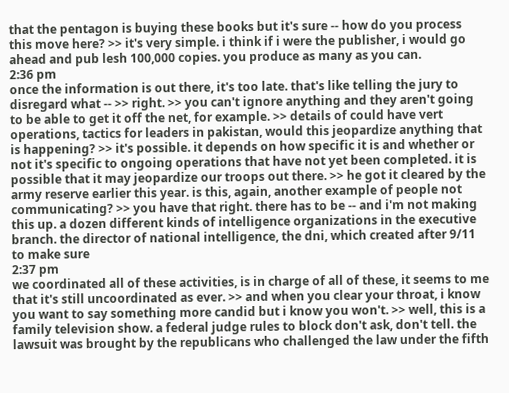that the pentagon is buying these books but it's sure -- how do you process this move here? >> it's very simple. i think if i were the publisher, i would go ahead and pub lesh 100,000 copies. you produce as many as you can.
2:36 pm
once the information is out there, it's too late. that's like telling the jury to disregard what -- >> right. >> you can't ignore anything and they aren't going to be able to get it off the net, for example. >> details of could have vert operations, tactics for leaders in pakistan, would this jeopardize anything that is happening? >> it's possible. it depends on how specific it is and whether or not it's specific to ongoing operations that have not yet been completed. it is possible that it may jeopardize our troops out there. >> he got it cleared by the army reserve earlier this year. is this, again, another example of people not communicating? >> you have that right. there has to be -- and i'm not making this up. a dozen different kinds of intelligence organizations in the executive branch. the director of national intelligence, the dni, which created after 9/11 to make sure
2:37 pm
we coordinated all of these activities, is in charge of all of these, it seems to me that it's still uncoordinated as ever. >> and when you clear your throat, i know you want to say something more candid but i know you won't. >> well, this is a family television show. a federal judge rules to block don't ask, don't tell. the lawsuit was brought by the republicans who challenged the law under the fifth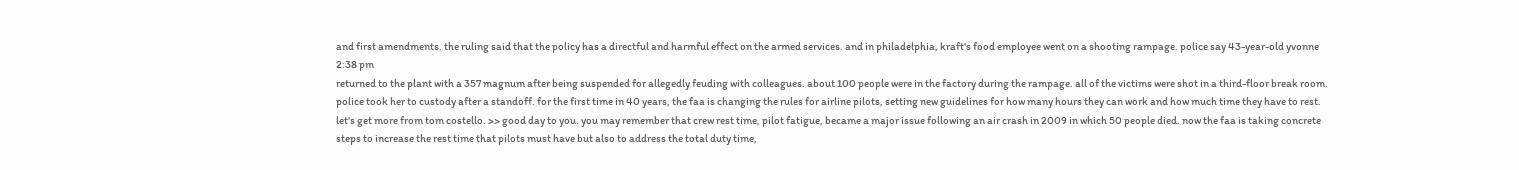and first amendments. the ruling said that the policy has a directful and harmful effect on the armed services. and in philadelphia, kraft's food employee went on a shooting rampage. police say 43-year-old yvonne
2:38 pm
returned to the plant with a 357 magnum after being suspended for allegedly feuding with colleagues. about 100 people were in the factory during the rampage. all of the victims were shot in a third-floor break room. police took her to custody after a standoff. for the first time in 40 years, the faa is changing the rules for airline pilots, setting new guidelines for how many hours they can work and how much time they have to rest. let's get more from tom costello. >> good day to you. you may remember that crew rest time, pilot fatigue, became a major issue following an air crash in 2009 in which 50 people died. now the faa is taking concrete steps to increase the rest time that pilots must have but also to address the total duty time,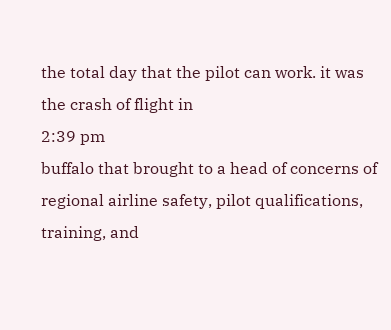the total day that the pilot can work. it was the crash of flight in
2:39 pm
buffalo that brought to a head of concerns of regional airline safety, pilot qualifications, training, and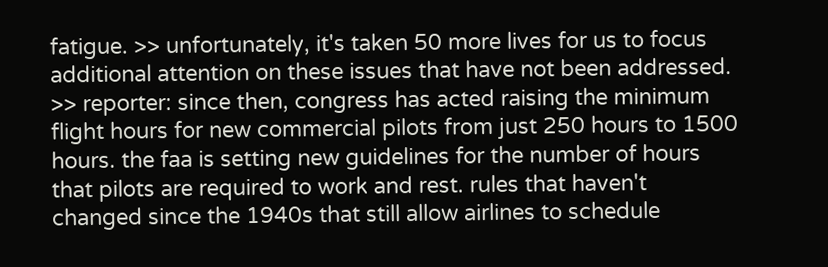fatigue. >> unfortunately, it's taken 50 more lives for us to focus additional attention on these issues that have not been addressed. >> reporter: since then, congress has acted raising the minimum flight hours for new commercial pilots from just 250 hours to 1500 hours. the faa is setting new guidelines for the number of hours that pilots are required to work and rest. rules that haven't changed since the 1940s that still allow airlines to schedule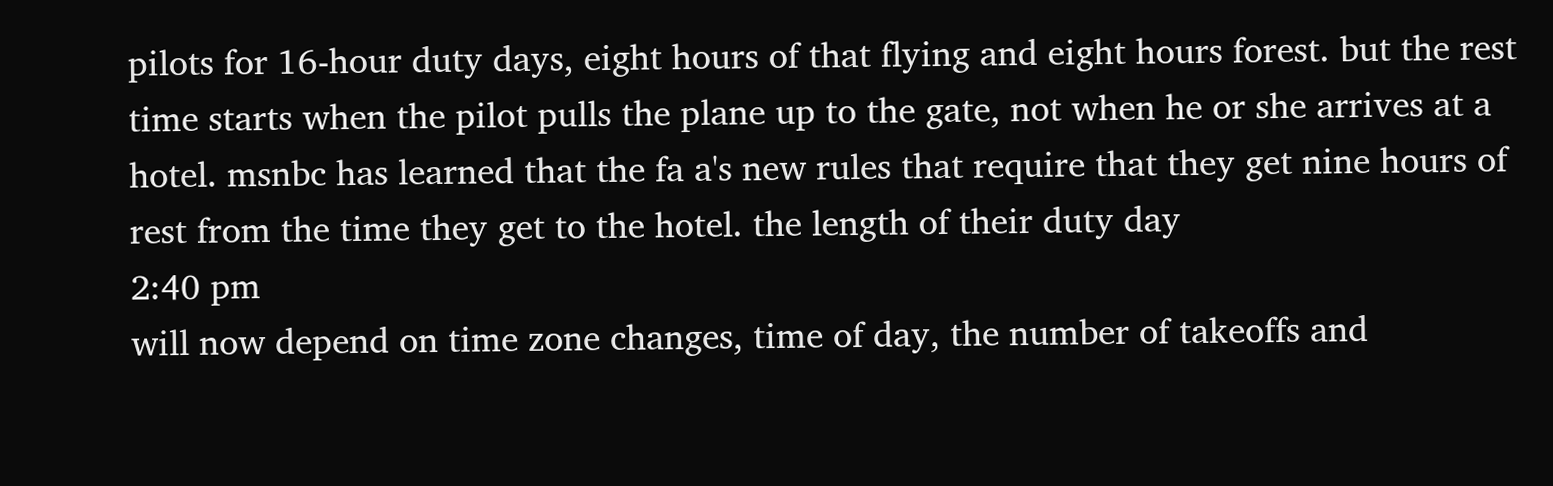pilots for 16-hour duty days, eight hours of that flying and eight hours forest. but the rest time starts when the pilot pulls the plane up to the gate, not when he or she arrives at a hotel. msnbc has learned that the fa a's new rules that require that they get nine hours of rest from the time they get to the hotel. the length of their duty day
2:40 pm
will now depend on time zone changes, time of day, the number of takeoffs and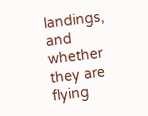landings, and whether they are flying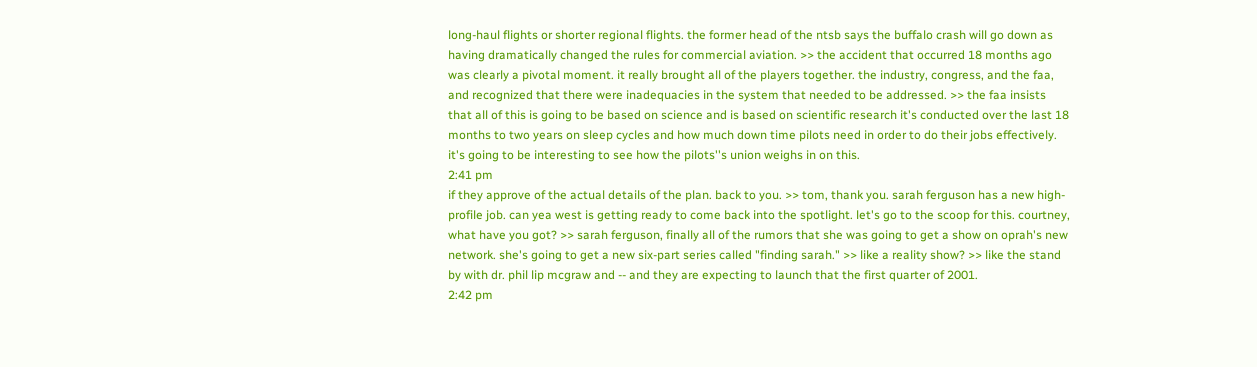long-haul flights or shorter regional flights. the former head of the ntsb says the buffalo crash will go down as having dramatically changed the rules for commercial aviation. >> the accident that occurred 18 months ago was clearly a pivotal moment. it really brought all of the players together. the industry, congress, and the faa, and recognized that there were inadequacies in the system that needed to be addressed. >> the faa insists that all of this is going to be based on science and is based on scientific research it's conducted over the last 18 months to two years on sleep cycles and how much down time pilots need in order to do their jobs effectively. it's going to be interesting to see how the pilots''s union weighs in on this.
2:41 pm
if they approve of the actual details of the plan. back to you. >> tom, thank you. sarah ferguson has a new high-profile job. can yea west is getting ready to come back into the spotlight. let's go to the scoop for this. courtney, what have you got? >> sarah ferguson, finally all of the rumors that she was going to get a show on oprah's new network. she's going to get a new six-part series called "finding sarah." >> like a reality show? >> like the stand by with dr. phil lip mcgraw and -- and they are expecting to launch that the first quarter of 2001.
2:42 pm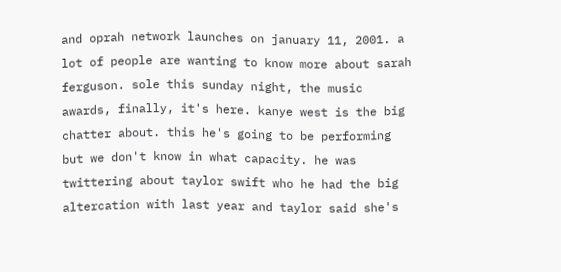and oprah network launches on january 11, 2001. a lot of people are wanting to know more about sarah ferguson. sole this sunday night, the music awards, finally, it's here. kanye west is the big chatter about. this he's going to be performing but we don't know in what capacity. he was twittering about taylor swift who he had the big altercation with last year and taylor said she's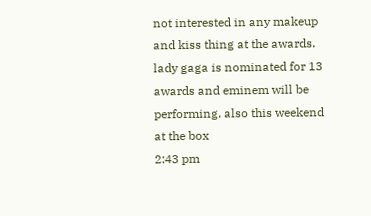not interested in any makeup and kiss thing at the awards. lady gaga is nominated for 13 awards and eminem will be performing. also this weekend at the box
2:43 pm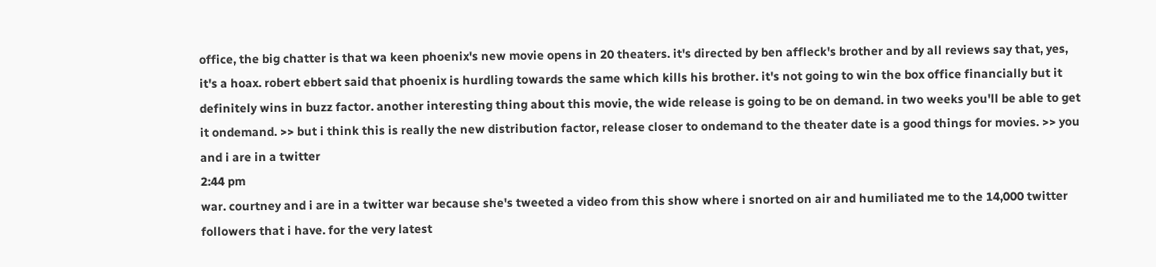office, the big chatter is that wa keen phoenix's new movie opens in 20 theaters. it's directed by ben affleck's brother and by all reviews say that, yes, it's a hoax. robert ebbert said that phoenix is hurdling towards the same which kills his brother. it's not going to win the box office financially but it definitely wins in buzz factor. another interesting thing about this movie, the wide release is going to be on demand. in two weeks you'll be able to get it ondemand. >> but i think this is really the new distribution factor, release closer to ondemand to the theater date is a good things for movies. >> you and i are in a twitter
2:44 pm
war. courtney and i are in a twitter war because she's tweeted a video from this show where i snorted on air and humiliated me to the 14,000 twitter followers that i have. for the very latest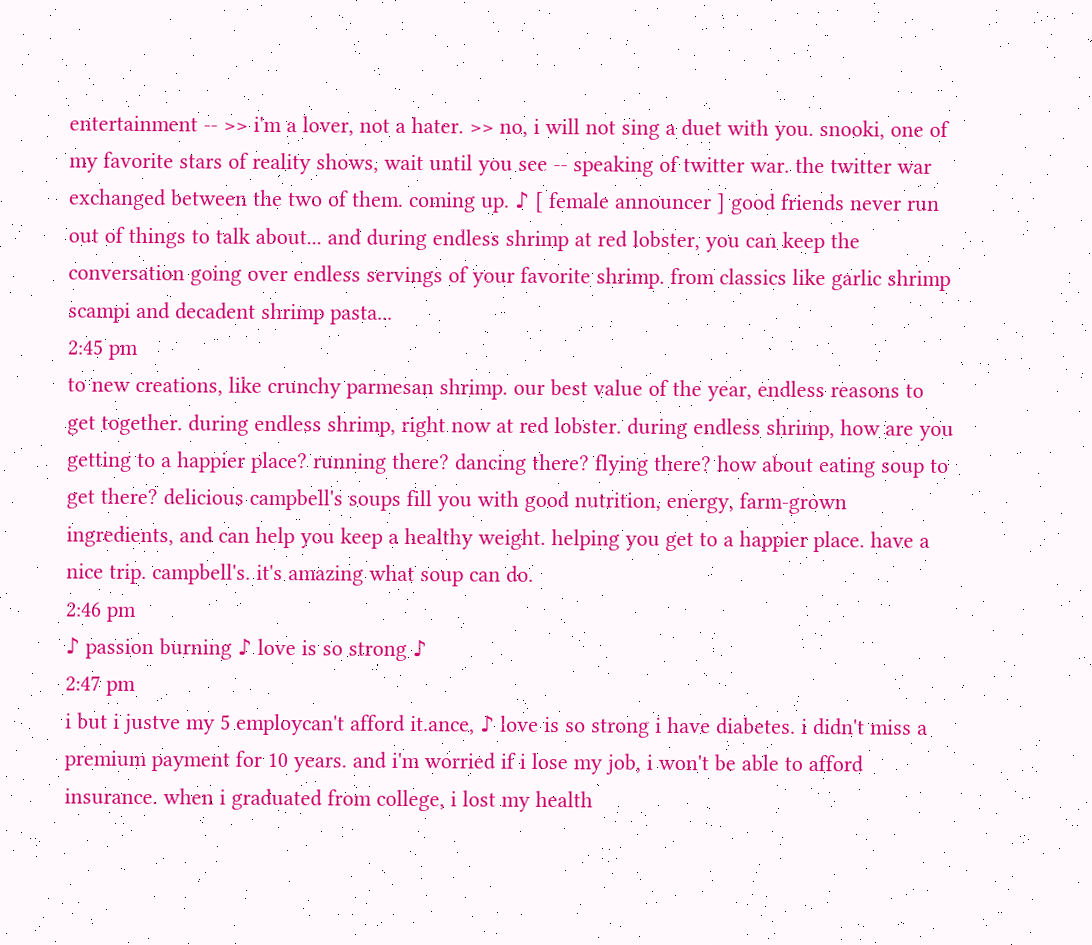entertainment -- >> i'm a lover, not a hater. >> no, i will not sing a duet with you. snooki, one of my favorite stars of reality shows, wait until you see -- speaking of twitter war. the twitter war exchanged between the two of them. coming up. ♪ [ female announcer ] good friends never run out of things to talk about... and during endless shrimp at red lobster, you can keep the conversation going over endless servings of your favorite shrimp. from classics like garlic shrimp scampi and decadent shrimp pasta...
2:45 pm
to new creations, like crunchy parmesan shrimp. our best value of the year, endless reasons to get together. during endless shrimp, right now at red lobster. during endless shrimp, how are you getting to a happier place? running there? dancing there? flying there? how about eating soup to get there? delicious campbell's soups fill you with good nutrition, energy, farm-grown ingredients, and can help you keep a healthy weight. helping you get to a happier place. have a nice trip. campbell's. it's amazing what soup can do.
2:46 pm
♪ passion burning ♪ love is so strong ♪
2:47 pm
i but i justve my 5 employcan't afford it.ance, ♪ love is so strong i have diabetes. i didn't miss a premium payment for 10 years. and i'm worried if i lose my job, i won't be able to afford insurance. when i graduated from college, i lost my health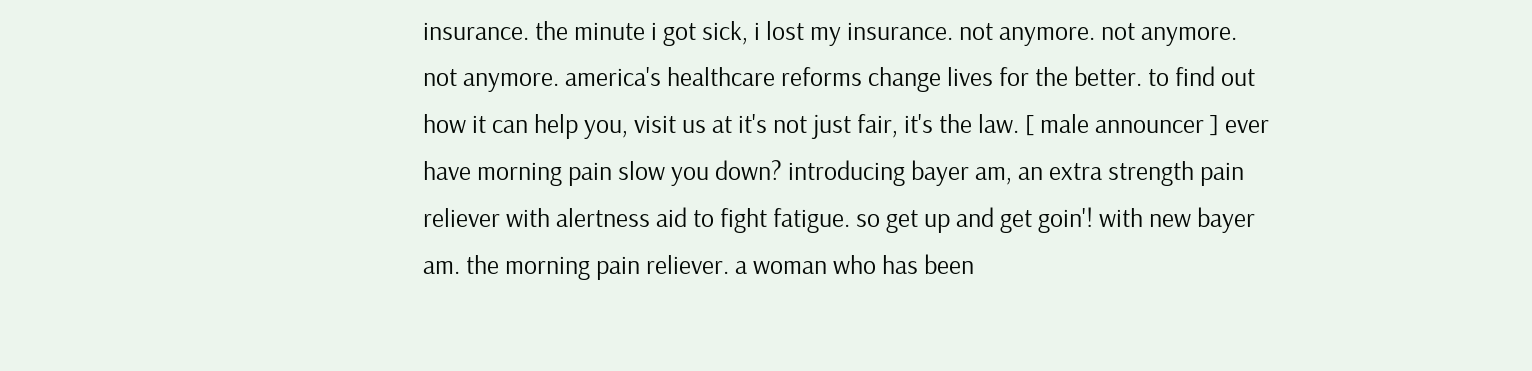insurance. the minute i got sick, i lost my insurance. not anymore. not anymore. not anymore. america's healthcare reforms change lives for the better. to find out how it can help you, visit us at it's not just fair, it's the law. [ male announcer ] ever have morning pain slow you down? introducing bayer am, an extra strength pain reliever with alertness aid to fight fatigue. so get up and get goin'! with new bayer am. the morning pain reliever. a woman who has been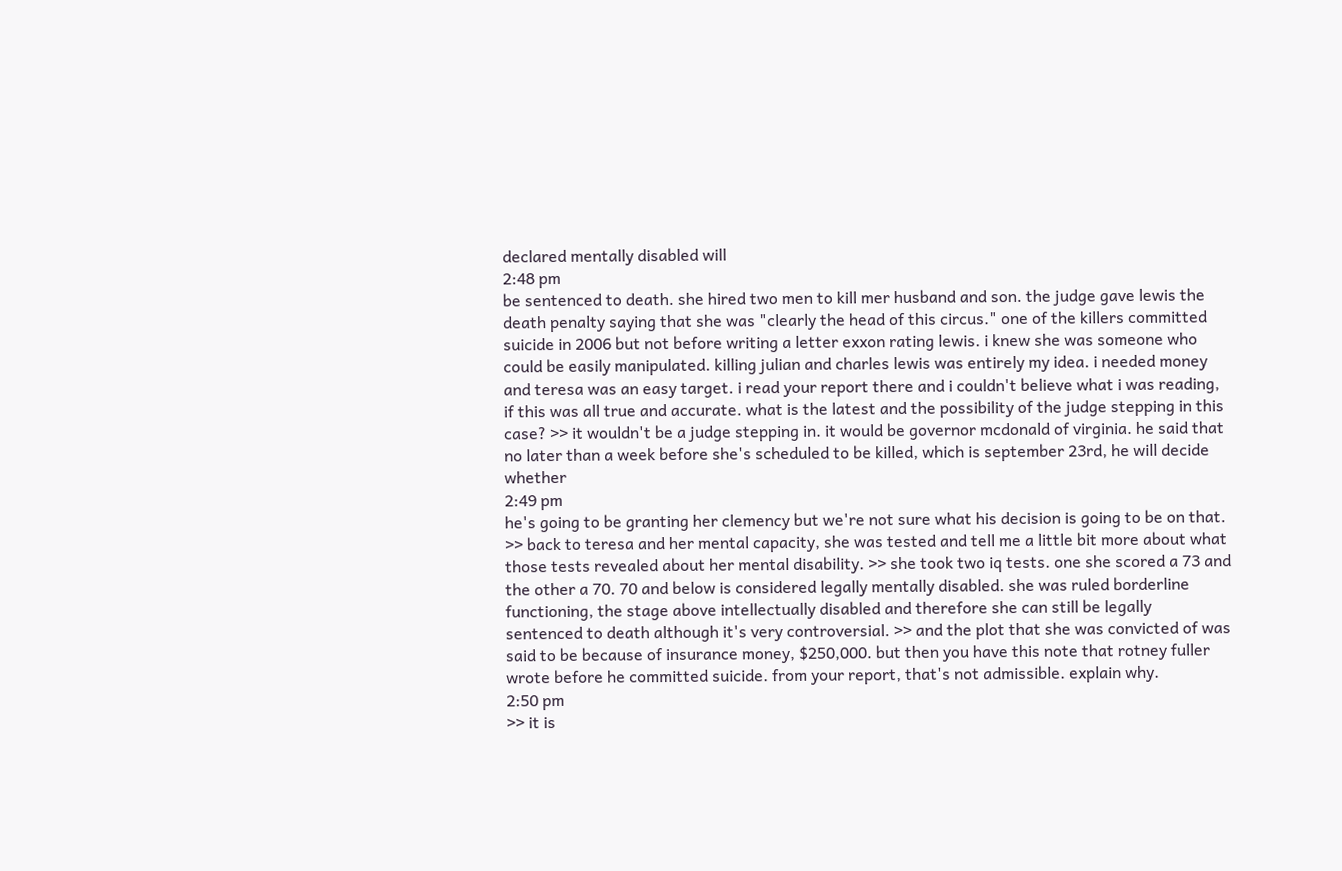declared mentally disabled will
2:48 pm
be sentenced to death. she hired two men to kill mer husband and son. the judge gave lewis the death penalty saying that she was "clearly the head of this circus." one of the killers committed suicide in 2006 but not before writing a letter exxon rating lewis. i knew she was someone who could be easily manipulated. killing julian and charles lewis was entirely my idea. i needed money and teresa was an easy target. i read your report there and i couldn't believe what i was reading, if this was all true and accurate. what is the latest and the possibility of the judge stepping in this case? >> it wouldn't be a judge stepping in. it would be governor mcdonald of virginia. he said that no later than a week before she's scheduled to be killed, which is september 23rd, he will decide whether
2:49 pm
he's going to be granting her clemency but we're not sure what his decision is going to be on that. >> back to teresa and her mental capacity, she was tested and tell me a little bit more about what those tests revealed about her mental disability. >> she took two iq tests. one she scored a 73 and the other a 70. 70 and below is considered legally mentally disabled. she was ruled borderline functioning, the stage above intellectually disabled and therefore she can still be legally sentenced to death although it's very controversial. >> and the plot that she was convicted of was said to be because of insurance money, $250,000. but then you have this note that rotney fuller wrote before he committed suicide. from your report, that's not admissible. explain why.
2:50 pm
>> it is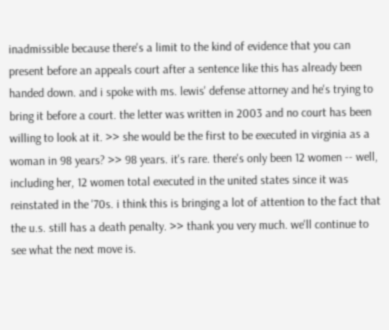inadmissible because there's a limit to the kind of evidence that you can present before an appeals court after a sentence like this has already been handed down. and i spoke with ms. lewis' defense attorney and he's trying to bring it before a court. the letter was written in 2003 and no court has been willing to look at it. >> she would be the first to be executed in virginia as a woman in 98 years? >> 98 years. it's rare. there's only been 12 women -- well, including her, 12 women total executed in the united states since it was reinstated in the '70s. i think this is bringing a lot of attention to the fact that the u.s. still has a death penalty. >> thank you very much. we'll continue to see what the next move is.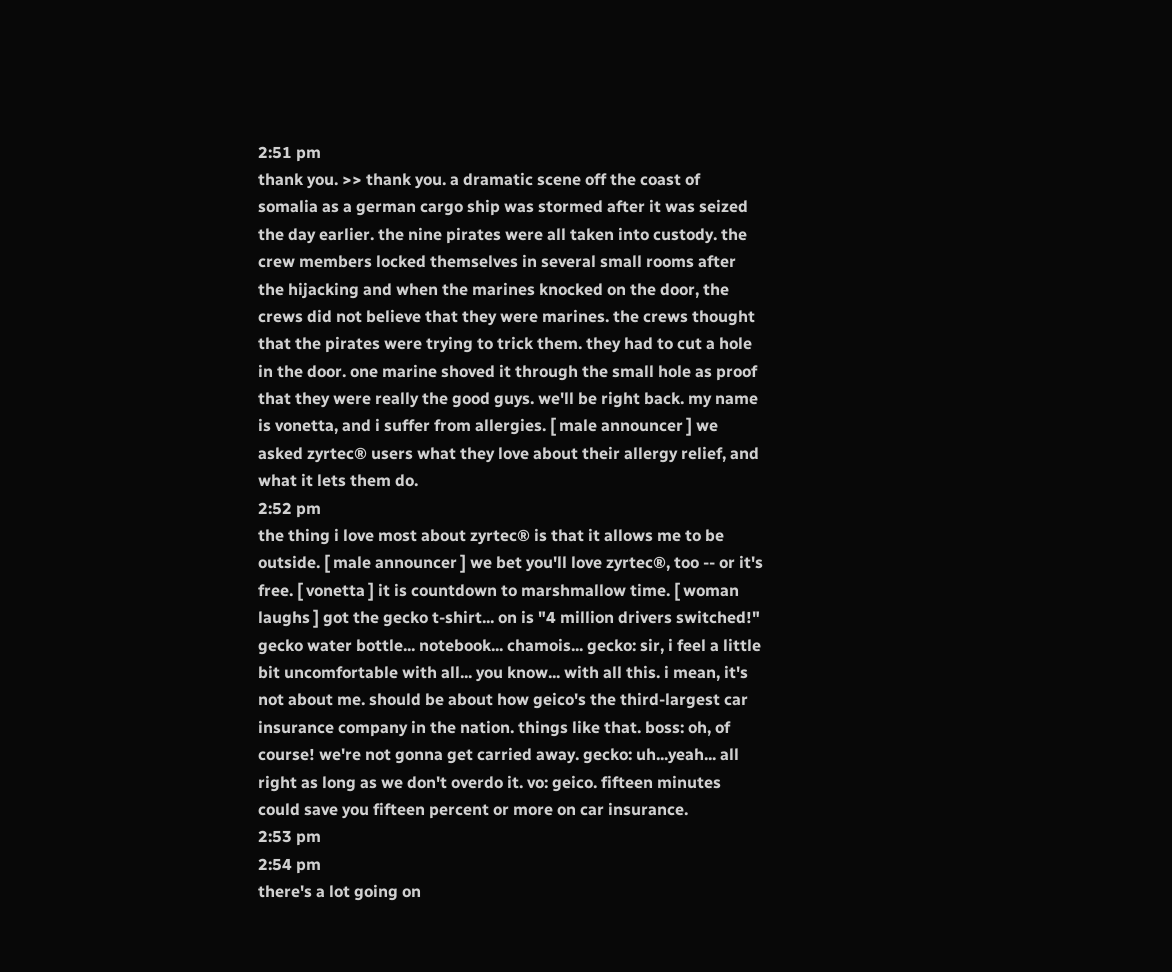2:51 pm
thank you. >> thank you. a dramatic scene off the coast of somalia as a german cargo ship was stormed after it was seized the day earlier. the nine pirates were all taken into custody. the crew members locked themselves in several small rooms after the hijacking and when the marines knocked on the door, the crews did not believe that they were marines. the crews thought that the pirates were trying to trick them. they had to cut a hole in the door. one marine shoved it through the small hole as proof that they were really the good guys. we'll be right back. my name is vonetta, and i suffer from allergies. [ male announcer ] we asked zyrtec® users what they love about their allergy relief, and what it lets them do.
2:52 pm
the thing i love most about zyrtec® is that it allows me to be outside. [ male announcer ] we bet you'll love zyrtec®, too -- or it's free. [ vonetta ] it is countdown to marshmallow time. [ woman laughs ] got the gecko t-shirt... on is "4 million drivers switched!" gecko water bottle... notebook... chamois... gecko: sir, i feel a little bit uncomfortable with all... you know... with all this. i mean, it's not about me. should be about how geico's the third-largest car insurance company in the nation. things like that. boss: oh, of course! we're not gonna get carried away. gecko: uh...yeah... all right as long as we don't overdo it. vo: geico. fifteen minutes could save you fifteen percent or more on car insurance.
2:53 pm
2:54 pm
there's a lot going on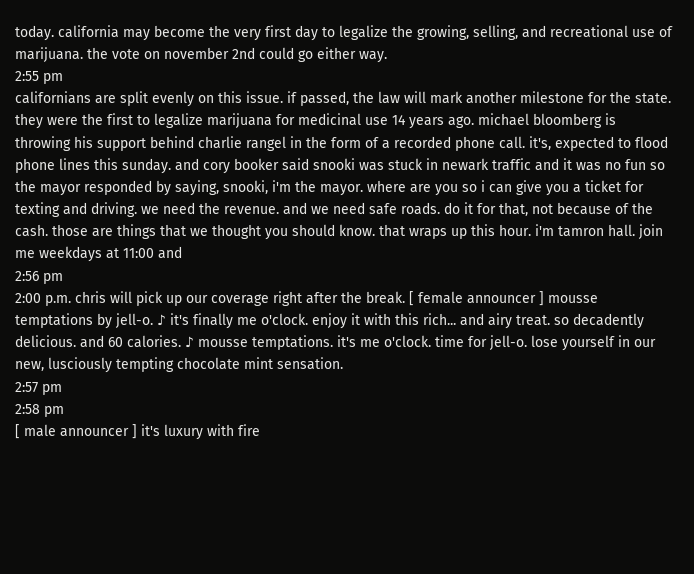today. california may become the very first day to legalize the growing, selling, and recreational use of marijuana. the vote on november 2nd could go either way.
2:55 pm
californians are split evenly on this issue. if passed, the law will mark another milestone for the state. they were the first to legalize marijuana for medicinal use 14 years ago. michael bloomberg is throwing his support behind charlie rangel in the form of a recorded phone call. it's, expected to flood phone lines this sunday. and cory booker said snooki was stuck in newark traffic and it was no fun so the mayor responded by saying, snooki, i'm the mayor. where are you so i can give you a ticket for texting and driving. we need the revenue. and we need safe roads. do it for that, not because of the cash. those are things that we thought you should know. that wraps up this hour. i'm tamron hall. join me weekdays at 11:00 and
2:56 pm
2:00 p.m. chris will pick up our coverage right after the break. [ female announcer ] mousse temptations by jell-o. ♪ it's finally me o'clock. enjoy it with this rich... and airy treat. so decadently delicious. and 60 calories. ♪ mousse temptations. it's me o'clock. time for jell-o. lose yourself in our new, lusciously tempting chocolate mint sensation.
2:57 pm
2:58 pm
[ male announcer ] it's luxury with fire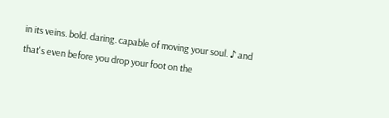in its veins. bold. daring. capable of moving your soul. ♪ and that's even before you drop your foot on the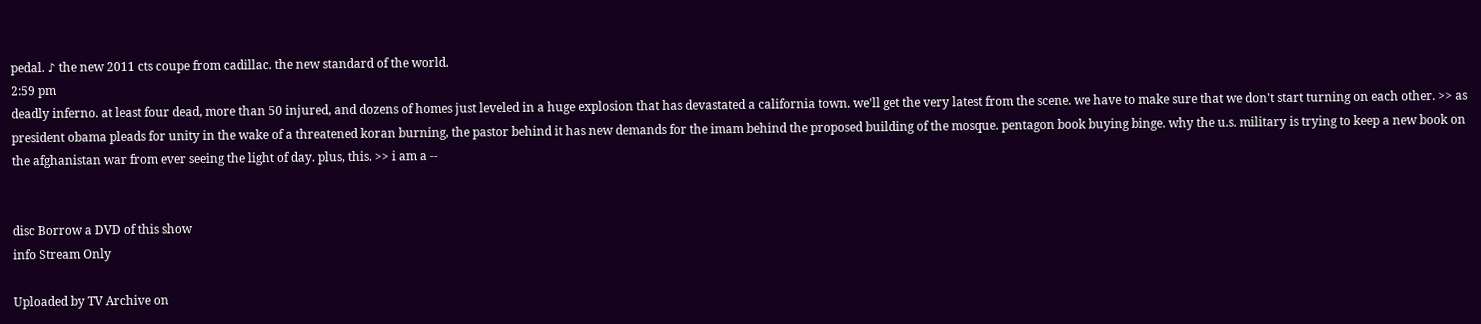pedal. ♪ the new 2011 cts coupe from cadillac. the new standard of the world.
2:59 pm
deadly inferno. at least four dead, more than 50 injured, and dozens of homes just leveled in a huge explosion that has devastated a california town. we'll get the very latest from the scene. we have to make sure that we don't start turning on each other. >> as president obama pleads for unity in the wake of a threatened koran burning, the pastor behind it has new demands for the imam behind the proposed building of the mosque. pentagon book buying binge. why the u.s. military is trying to keep a new book on the afghanistan war from ever seeing the light of day. plus, this. >> i am a --


disc Borrow a DVD of this show
info Stream Only

Uploaded by TV Archive on